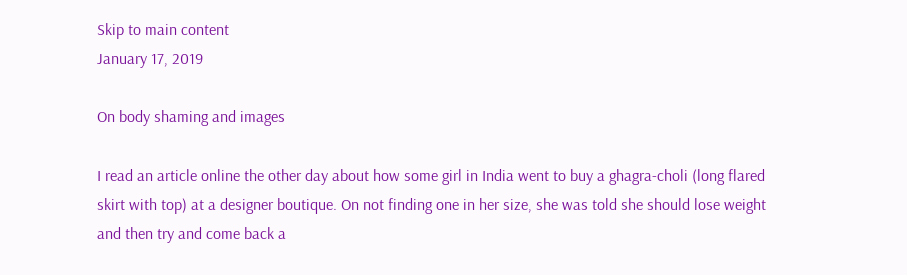Skip to main content
January 17, 2019

On body shaming and images

I read an article online the other day about how some girl in India went to buy a ghagra-choli (long flared skirt with top) at a designer boutique. On not finding one in her size, she was told she should lose weight and then try and come back a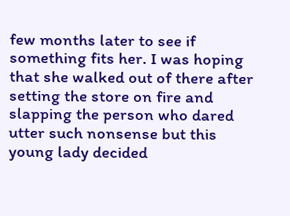few months later to see if something fits her. I was hoping that she walked out of there after setting the store on fire and slapping the person who dared utter such nonsense but this young lady decided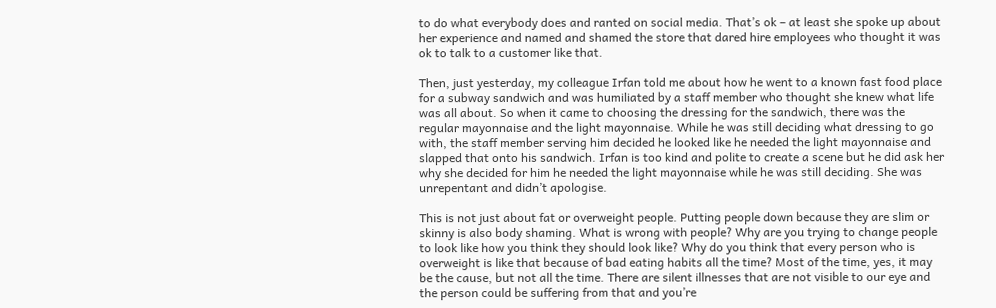to do what everybody does and ranted on social media. That’s ok – at least she spoke up about her experience and named and shamed the store that dared hire employees who thought it was ok to talk to a customer like that.

Then, just yesterday, my colleague Irfan told me about how he went to a known fast food place for a subway sandwich and was humiliated by a staff member who thought she knew what life was all about. So when it came to choosing the dressing for the sandwich, there was the regular mayonnaise and the light mayonnaise. While he was still deciding what dressing to go with, the staff member serving him decided he looked like he needed the light mayonnaise and slapped that onto his sandwich. Irfan is too kind and polite to create a scene but he did ask her why she decided for him he needed the light mayonnaise while he was still deciding. She was unrepentant and didn’t apologise.

This is not just about fat or overweight people. Putting people down because they are slim or skinny is also body shaming. What is wrong with people? Why are you trying to change people to look like how you think they should look like? Why do you think that every person who is overweight is like that because of bad eating habits all the time? Most of the time, yes, it may be the cause, but not all the time. There are silent illnesses that are not visible to our eye and the person could be suffering from that and you’re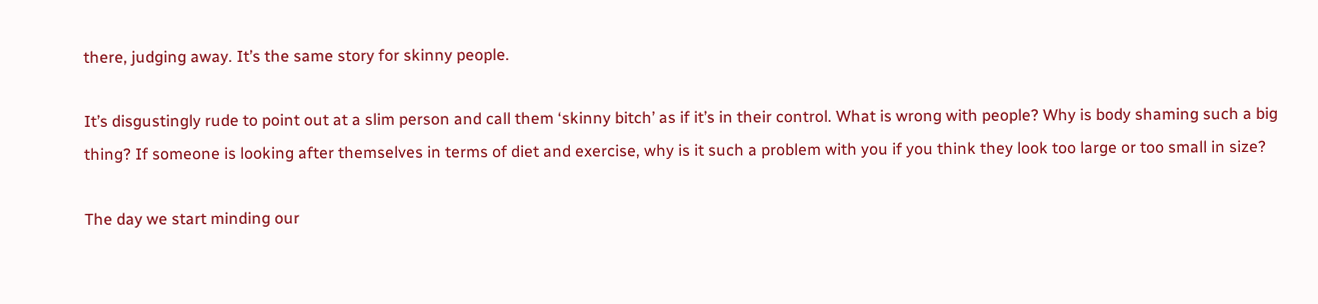there, judging away. It’s the same story for skinny people.

It’s disgustingly rude to point out at a slim person and call them ‘skinny bitch’ as if it’s in their control. What is wrong with people? Why is body shaming such a big thing? If someone is looking after themselves in terms of diet and exercise, why is it such a problem with you if you think they look too large or too small in size?

The day we start minding our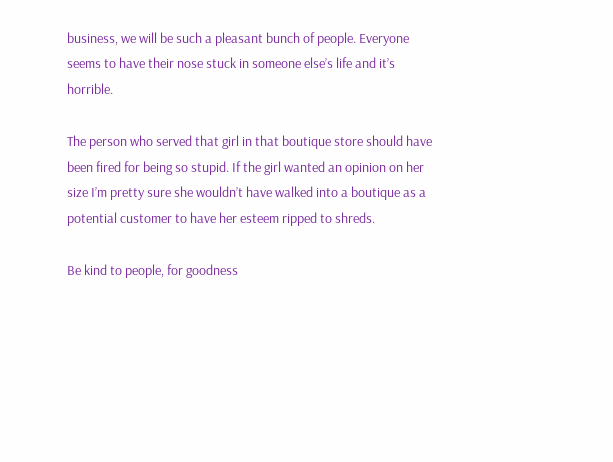business, we will be such a pleasant bunch of people. Everyone seems to have their nose stuck in someone else’s life and it’s horrible.

The person who served that girl in that boutique store should have been fired for being so stupid. If the girl wanted an opinion on her size I’m pretty sure she wouldn’t have walked into a boutique as a potential customer to have her esteem ripped to shreds.

Be kind to people, for goodness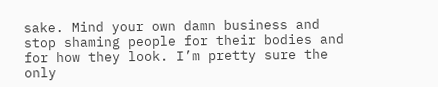sake. Mind your own damn business and stop shaming people for their bodies and for how they look. I’m pretty sure the only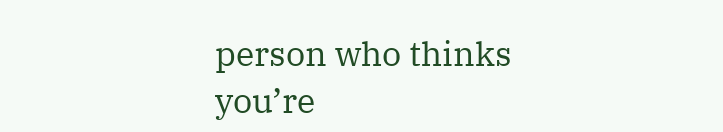person who thinks you’re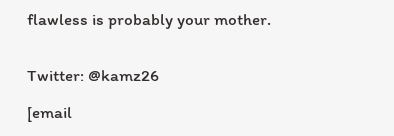flawless is probably your mother.


Twitter: @kamz26

[email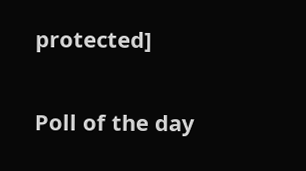protected]

Poll of the day